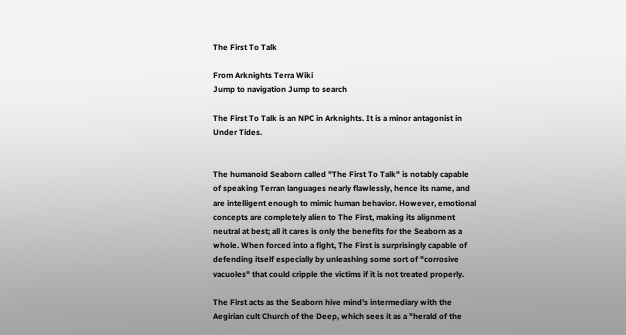The First To Talk

From Arknights Terra Wiki
Jump to navigation Jump to search

The First To Talk is an NPC in Arknights. It is a minor antagonist in Under Tides.


The humanoid Seaborn called "The First To Talk" is notably capable of speaking Terran languages nearly flawlessly, hence its name, and are intelligent enough to mimic human behavior. However, emotional concepts are completely alien to The First, making its alignment neutral at best; all it cares is only the benefits for the Seaborn as a whole. When forced into a fight, The First is surprisingly capable of defending itself especially by unleashing some sort of "corrosive vacuoles" that could cripple the victims if it is not treated properly.

The First acts as the Seaborn hive mind's intermediary with the Aegirian cult Church of the Deep, which sees it as a "herald of the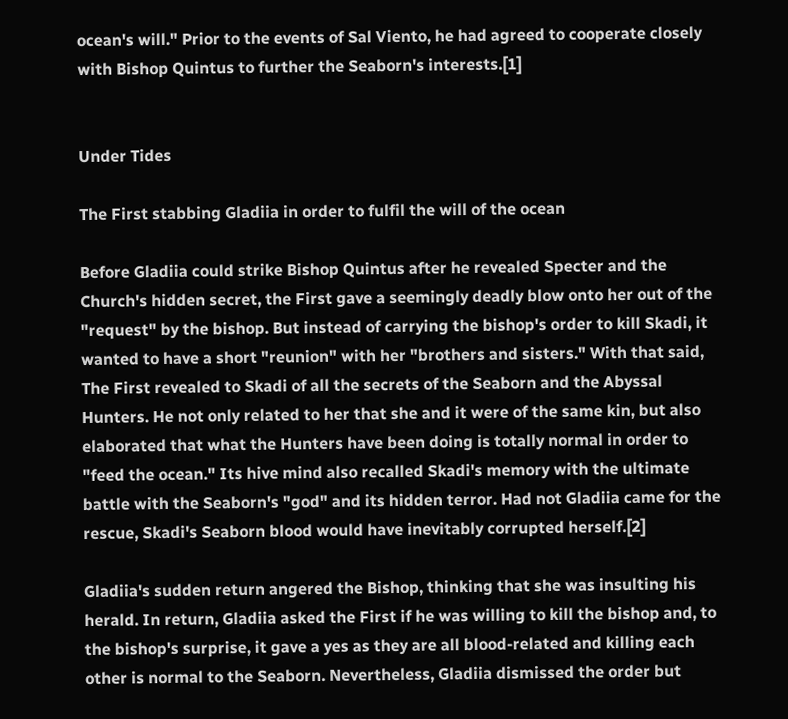ocean's will." Prior to the events of Sal Viento, he had agreed to cooperate closely with Bishop Quintus to further the Seaborn's interests.[1]


Under Tides

The First stabbing Gladiia in order to fulfil the will of the ocean

Before Gladiia could strike Bishop Quintus after he revealed Specter and the Church's hidden secret, the First gave a seemingly deadly blow onto her out of the "request" by the bishop. But instead of carrying the bishop's order to kill Skadi, it wanted to have a short "reunion" with her "brothers and sisters." With that said, The First revealed to Skadi of all the secrets of the Seaborn and the Abyssal Hunters. He not only related to her that she and it were of the same kin, but also elaborated that what the Hunters have been doing is totally normal in order to "feed the ocean." Its hive mind also recalled Skadi's memory with the ultimate battle with the Seaborn's "god" and its hidden terror. Had not Gladiia came for the rescue, Skadi's Seaborn blood would have inevitably corrupted herself.[2]

Gladiia's sudden return angered the Bishop, thinking that she was insulting his herald. In return, Gladiia asked the First if he was willing to kill the bishop and, to the bishop's surprise, it gave a yes as they are all blood-related and killing each other is normal to the Seaborn. Nevertheless, Gladiia dismissed the order but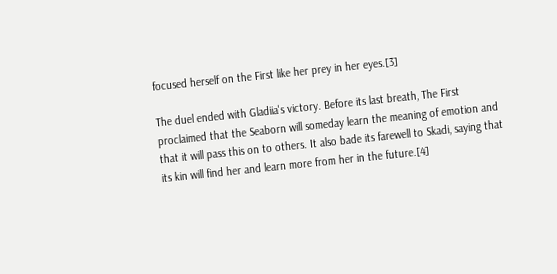focused herself on the First like her prey in her eyes.[3]

The duel ended with Gladiia's victory. Before its last breath, The First proclaimed that the Seaborn will someday learn the meaning of emotion and that it will pass this on to others. It also bade its farewell to Skadi, saying that its kin will find her and learn more from her in the future.[4]